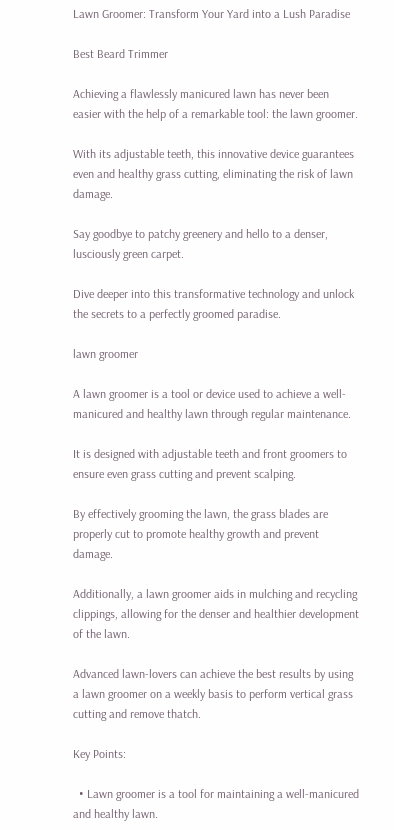Lawn Groomer: Transform Your Yard into a Lush Paradise

Best Beard Trimmer

Achieving a flawlessly manicured lawn has never been easier with the help of a remarkable tool: the lawn groomer.

With its adjustable teeth, this innovative device guarantees even and healthy grass cutting, eliminating the risk of lawn damage.

Say goodbye to patchy greenery and hello to a denser, lusciously green carpet.

Dive deeper into this transformative technology and unlock the secrets to a perfectly groomed paradise.

lawn groomer

A lawn groomer is a tool or device used to achieve a well-manicured and healthy lawn through regular maintenance.

It is designed with adjustable teeth and front groomers to ensure even grass cutting and prevent scalping.

By effectively grooming the lawn, the grass blades are properly cut to promote healthy growth and prevent damage.

Additionally, a lawn groomer aids in mulching and recycling clippings, allowing for the denser and healthier development of the lawn.

Advanced lawn-lovers can achieve the best results by using a lawn groomer on a weekly basis to perform vertical grass cutting and remove thatch.

Key Points:

  • Lawn groomer is a tool for maintaining a well-manicured and healthy lawn.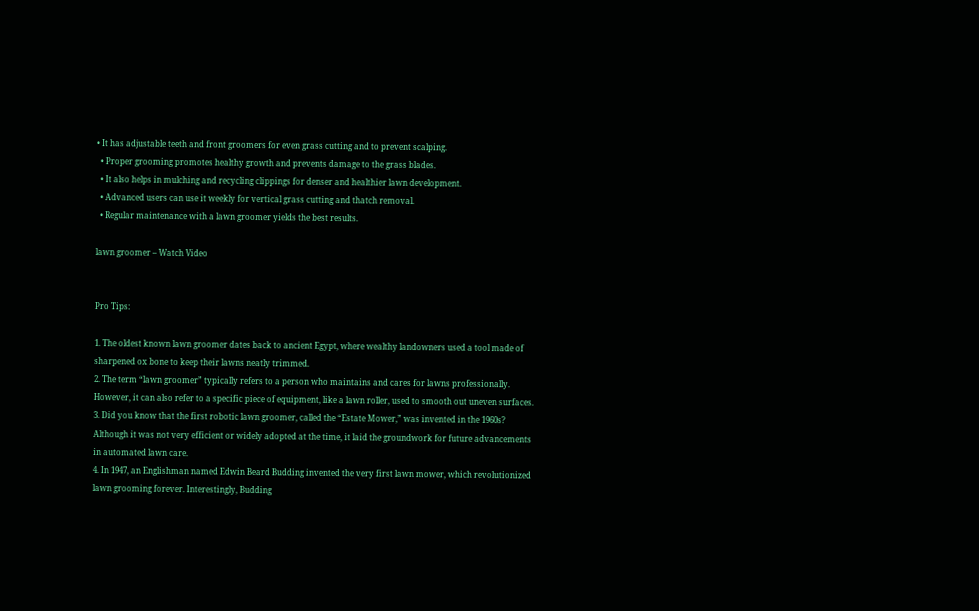• It has adjustable teeth and front groomers for even grass cutting and to prevent scalping.
  • Proper grooming promotes healthy growth and prevents damage to the grass blades.
  • It also helps in mulching and recycling clippings for denser and healthier lawn development.
  • Advanced users can use it weekly for vertical grass cutting and thatch removal.
  • Regular maintenance with a lawn groomer yields the best results.

lawn groomer – Watch Video


Pro Tips:

1. The oldest known lawn groomer dates back to ancient Egypt, where wealthy landowners used a tool made of sharpened ox bone to keep their lawns neatly trimmed.
2. The term “lawn groomer” typically refers to a person who maintains and cares for lawns professionally. However, it can also refer to a specific piece of equipment, like a lawn roller, used to smooth out uneven surfaces.
3. Did you know that the first robotic lawn groomer, called the “Estate Mower,” was invented in the 1960s? Although it was not very efficient or widely adopted at the time, it laid the groundwork for future advancements in automated lawn care.
4. In 1947, an Englishman named Edwin Beard Budding invented the very first lawn mower, which revolutionized lawn grooming forever. Interestingly, Budding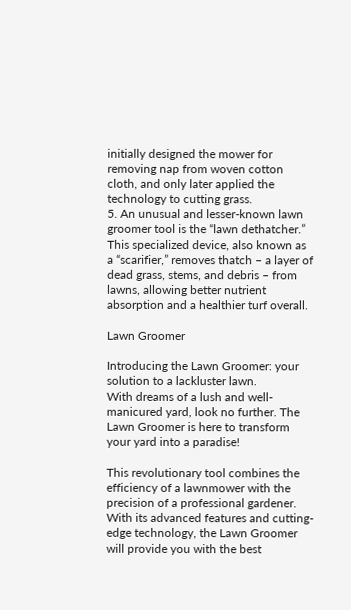initially designed the mower for removing nap from woven cotton cloth, and only later applied the technology to cutting grass.
5. An unusual and lesser-known lawn groomer tool is the “lawn dethatcher.” This specialized device, also known as a “scarifier,” removes thatch – a layer of dead grass, stems, and debris – from lawns, allowing better nutrient absorption and a healthier turf overall.

Lawn Groomer

Introducing the Lawn Groomer: your solution to a lackluster lawn.
With dreams of a lush and well-manicured yard, look no further. The Lawn Groomer is here to transform your yard into a paradise!

This revolutionary tool combines the efficiency of a lawnmower with the precision of a professional gardener. With its advanced features and cutting-edge technology, the Lawn Groomer will provide you with the best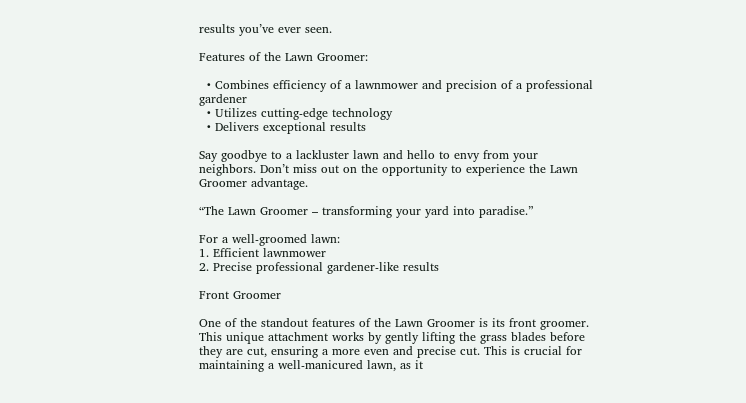results you’ve ever seen.

Features of the Lawn Groomer:

  • Combines efficiency of a lawnmower and precision of a professional gardener
  • Utilizes cutting-edge technology
  • Delivers exceptional results

Say goodbye to a lackluster lawn and hello to envy from your neighbors. Don’t miss out on the opportunity to experience the Lawn Groomer advantage.

“The Lawn Groomer – transforming your yard into paradise.”

For a well-groomed lawn:
1. Efficient lawnmower
2. Precise professional gardener-like results

Front Groomer

One of the standout features of the Lawn Groomer is its front groomer. This unique attachment works by gently lifting the grass blades before they are cut, ensuring a more even and precise cut. This is crucial for maintaining a well-manicured lawn, as it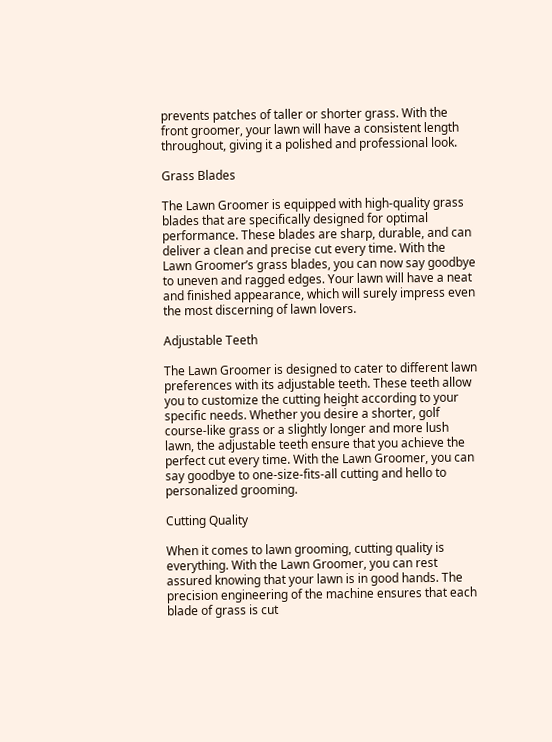prevents patches of taller or shorter grass. With the front groomer, your lawn will have a consistent length throughout, giving it a polished and professional look.

Grass Blades

The Lawn Groomer is equipped with high-quality grass blades that are specifically designed for optimal performance. These blades are sharp, durable, and can deliver a clean and precise cut every time. With the Lawn Groomer’s grass blades, you can now say goodbye to uneven and ragged edges. Your lawn will have a neat and finished appearance, which will surely impress even the most discerning of lawn lovers.

Adjustable Teeth

The Lawn Groomer is designed to cater to different lawn preferences with its adjustable teeth. These teeth allow you to customize the cutting height according to your specific needs. Whether you desire a shorter, golf course-like grass or a slightly longer and more lush lawn, the adjustable teeth ensure that you achieve the perfect cut every time. With the Lawn Groomer, you can say goodbye to one-size-fits-all cutting and hello to personalized grooming.

Cutting Quality

When it comes to lawn grooming, cutting quality is everything. With the Lawn Groomer, you can rest assured knowing that your lawn is in good hands. The precision engineering of the machine ensures that each blade of grass is cut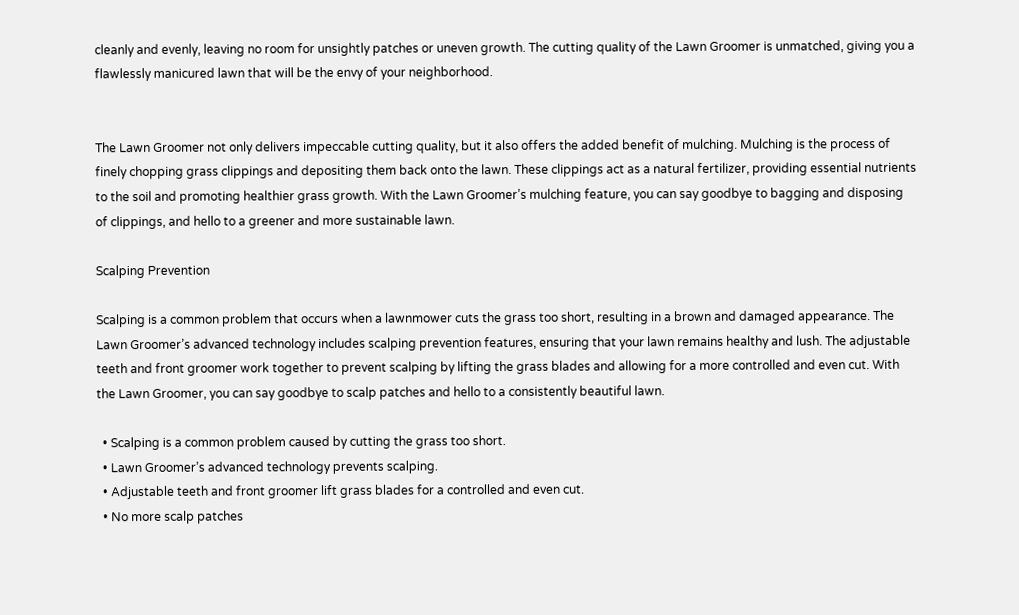cleanly and evenly, leaving no room for unsightly patches or uneven growth. The cutting quality of the Lawn Groomer is unmatched, giving you a flawlessly manicured lawn that will be the envy of your neighborhood.


The Lawn Groomer not only delivers impeccable cutting quality, but it also offers the added benefit of mulching. Mulching is the process of finely chopping grass clippings and depositing them back onto the lawn. These clippings act as a natural fertilizer, providing essential nutrients to the soil and promoting healthier grass growth. With the Lawn Groomer’s mulching feature, you can say goodbye to bagging and disposing of clippings, and hello to a greener and more sustainable lawn.

Scalping Prevention

Scalping is a common problem that occurs when a lawnmower cuts the grass too short, resulting in a brown and damaged appearance. The Lawn Groomer’s advanced technology includes scalping prevention features, ensuring that your lawn remains healthy and lush. The adjustable teeth and front groomer work together to prevent scalping by lifting the grass blades and allowing for a more controlled and even cut. With the Lawn Groomer, you can say goodbye to scalp patches and hello to a consistently beautiful lawn.

  • Scalping is a common problem caused by cutting the grass too short.
  • Lawn Groomer’s advanced technology prevents scalping.
  • Adjustable teeth and front groomer lift grass blades for a controlled and even cut.
  • No more scalp patches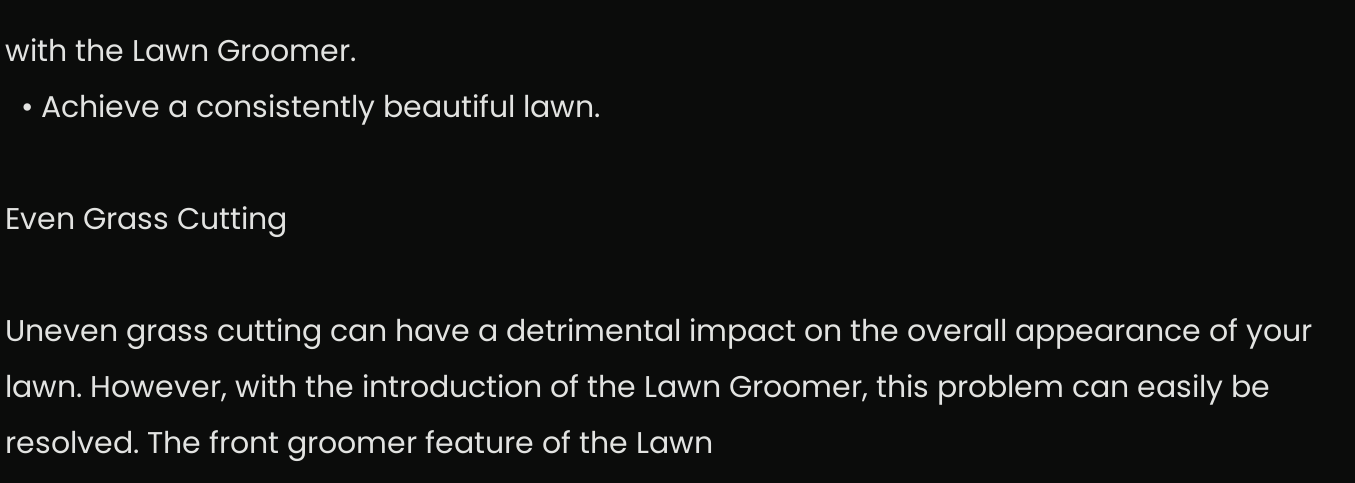with the Lawn Groomer.
  • Achieve a consistently beautiful lawn.

Even Grass Cutting

Uneven grass cutting can have a detrimental impact on the overall appearance of your lawn. However, with the introduction of the Lawn Groomer, this problem can easily be resolved. The front groomer feature of the Lawn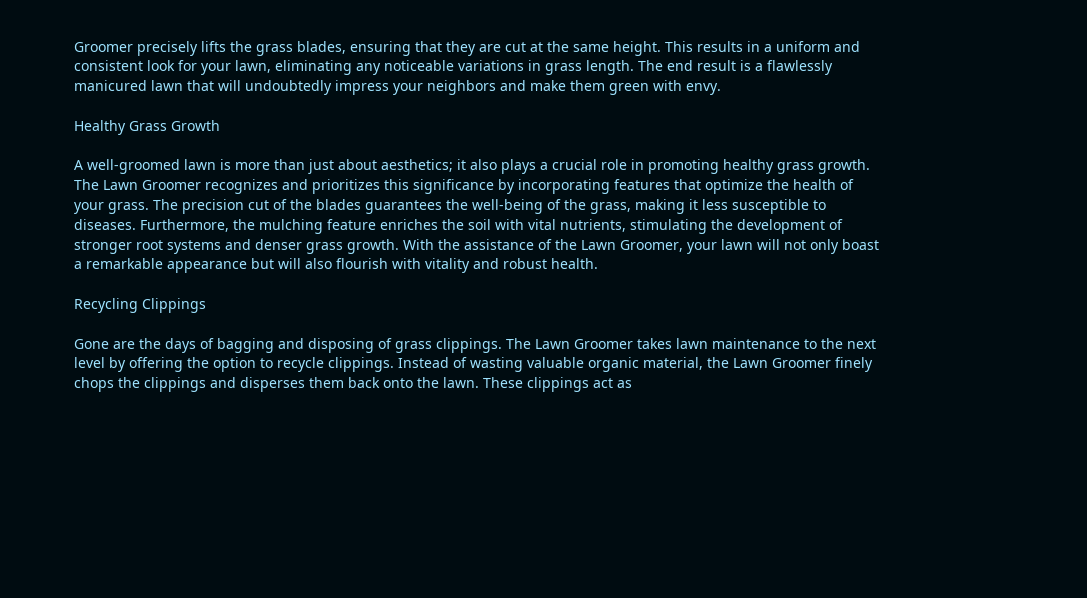Groomer precisely lifts the grass blades, ensuring that they are cut at the same height. This results in a uniform and consistent look for your lawn, eliminating any noticeable variations in grass length. The end result is a flawlessly manicured lawn that will undoubtedly impress your neighbors and make them green with envy.

Healthy Grass Growth

A well-groomed lawn is more than just about aesthetics; it also plays a crucial role in promoting healthy grass growth. The Lawn Groomer recognizes and prioritizes this significance by incorporating features that optimize the health of your grass. The precision cut of the blades guarantees the well-being of the grass, making it less susceptible to diseases. Furthermore, the mulching feature enriches the soil with vital nutrients, stimulating the development of stronger root systems and denser grass growth. With the assistance of the Lawn Groomer, your lawn will not only boast a remarkable appearance but will also flourish with vitality and robust health.

Recycling Clippings

Gone are the days of bagging and disposing of grass clippings. The Lawn Groomer takes lawn maintenance to the next level by offering the option to recycle clippings. Instead of wasting valuable organic material, the Lawn Groomer finely chops the clippings and disperses them back onto the lawn. These clippings act as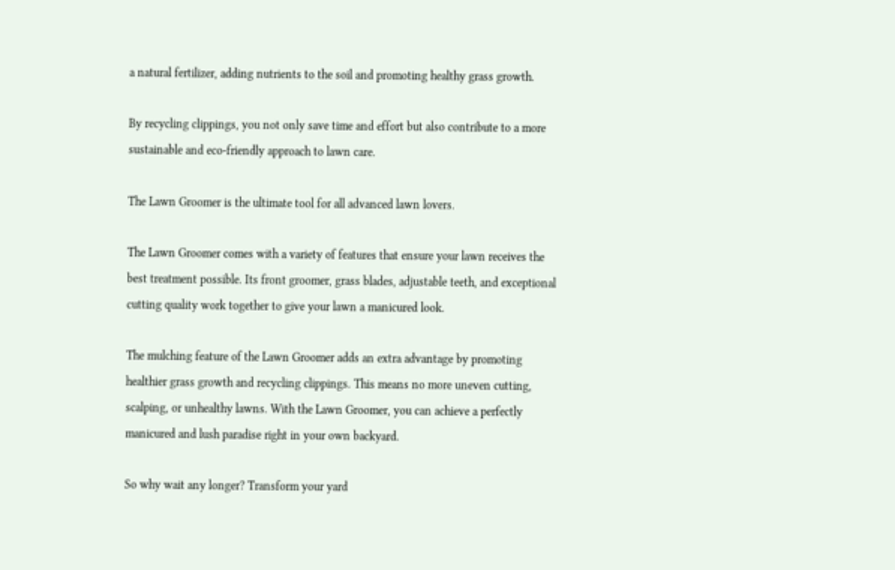a natural fertilizer, adding nutrients to the soil and promoting healthy grass growth.

By recycling clippings, you not only save time and effort but also contribute to a more sustainable and eco-friendly approach to lawn care.

The Lawn Groomer is the ultimate tool for all advanced lawn lovers.

The Lawn Groomer comes with a variety of features that ensure your lawn receives the best treatment possible. Its front groomer, grass blades, adjustable teeth, and exceptional cutting quality work together to give your lawn a manicured look.

The mulching feature of the Lawn Groomer adds an extra advantage by promoting healthier grass growth and recycling clippings. This means no more uneven cutting, scalping, or unhealthy lawns. With the Lawn Groomer, you can achieve a perfectly manicured and lush paradise right in your own backyard.

So why wait any longer? Transform your yard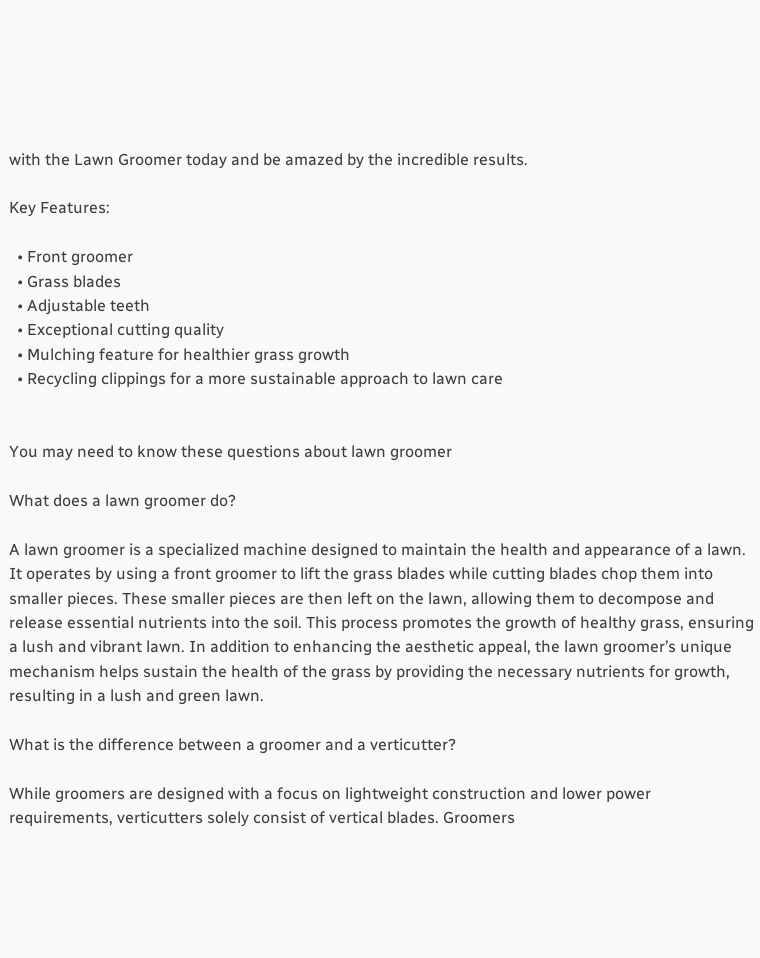with the Lawn Groomer today and be amazed by the incredible results.

Key Features:

  • Front groomer
  • Grass blades
  • Adjustable teeth
  • Exceptional cutting quality
  • Mulching feature for healthier grass growth
  • Recycling clippings for a more sustainable approach to lawn care


You may need to know these questions about lawn groomer

What does a lawn groomer do?

A lawn groomer is a specialized machine designed to maintain the health and appearance of a lawn. It operates by using a front groomer to lift the grass blades while cutting blades chop them into smaller pieces. These smaller pieces are then left on the lawn, allowing them to decompose and release essential nutrients into the soil. This process promotes the growth of healthy grass, ensuring a lush and vibrant lawn. In addition to enhancing the aesthetic appeal, the lawn groomer’s unique mechanism helps sustain the health of the grass by providing the necessary nutrients for growth, resulting in a lush and green lawn.

What is the difference between a groomer and a verticutter?

While groomers are designed with a focus on lightweight construction and lower power requirements, verticutters solely consist of vertical blades. Groomers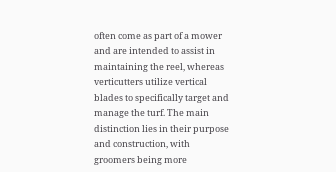often come as part of a mower and are intended to assist in maintaining the reel, whereas verticutters utilize vertical blades to specifically target and manage the turf. The main distinction lies in their purpose and construction, with groomers being more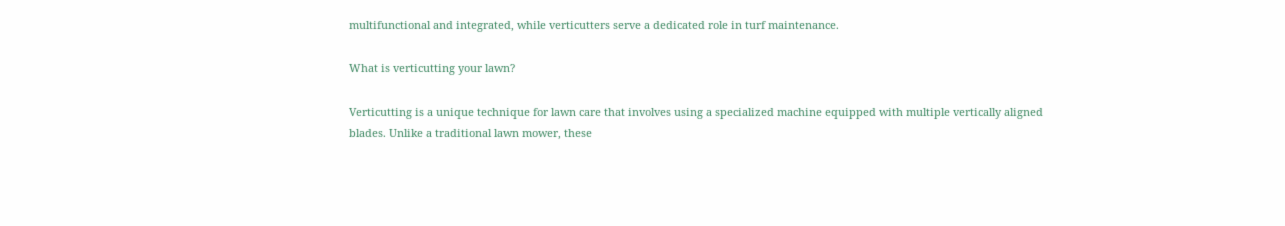multifunctional and integrated, while verticutters serve a dedicated role in turf maintenance.

What is verticutting your lawn?

Verticutting is a unique technique for lawn care that involves using a specialized machine equipped with multiple vertically aligned blades. Unlike a traditional lawn mower, these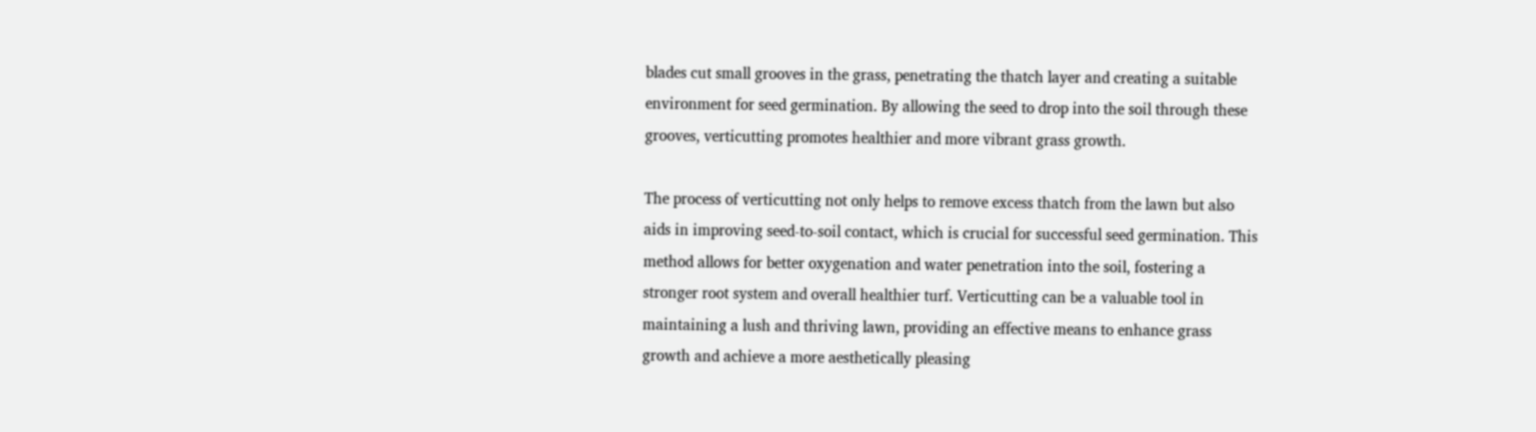blades cut small grooves in the grass, penetrating the thatch layer and creating a suitable environment for seed germination. By allowing the seed to drop into the soil through these grooves, verticutting promotes healthier and more vibrant grass growth.

The process of verticutting not only helps to remove excess thatch from the lawn but also aids in improving seed-to-soil contact, which is crucial for successful seed germination. This method allows for better oxygenation and water penetration into the soil, fostering a stronger root system and overall healthier turf. Verticutting can be a valuable tool in maintaining a lush and thriving lawn, providing an effective means to enhance grass growth and achieve a more aesthetically pleasing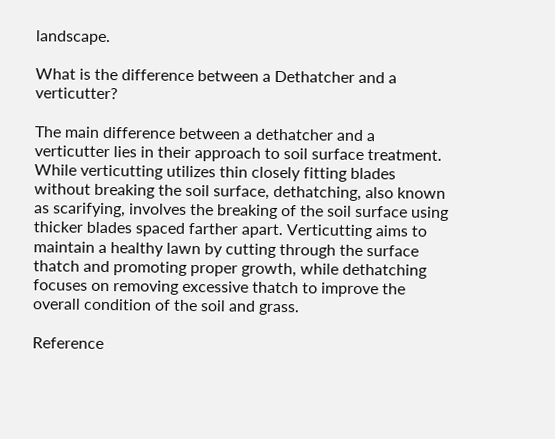landscape.

What is the difference between a Dethatcher and a verticutter?

The main difference between a dethatcher and a verticutter lies in their approach to soil surface treatment. While verticutting utilizes thin closely fitting blades without breaking the soil surface, dethatching, also known as scarifying, involves the breaking of the soil surface using thicker blades spaced farther apart. Verticutting aims to maintain a healthy lawn by cutting through the surface thatch and promoting proper growth, while dethatching focuses on removing excessive thatch to improve the overall condition of the soil and grass.

Reference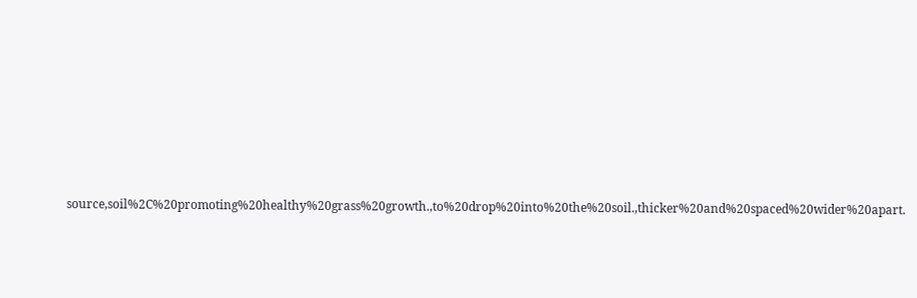source,soil%2C%20promoting%20healthy%20grass%20growth.,to%20drop%20into%20the%20soil.,thicker%20and%20spaced%20wider%20apart.